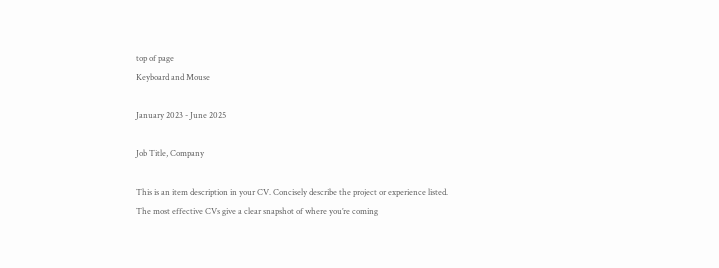top of page
Keyboard and Mouse

January 2023 - June 2025

Job Title, Company

This is an item description in your CV. Concisely describe the project or experience listed. The most effective CVs give a clear snapshot of where you’re coming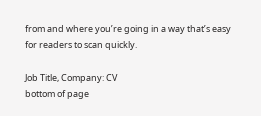from and where you’re going in a way that’s easy for readers to scan quickly.

Job Title, Company: CV
bottom of page